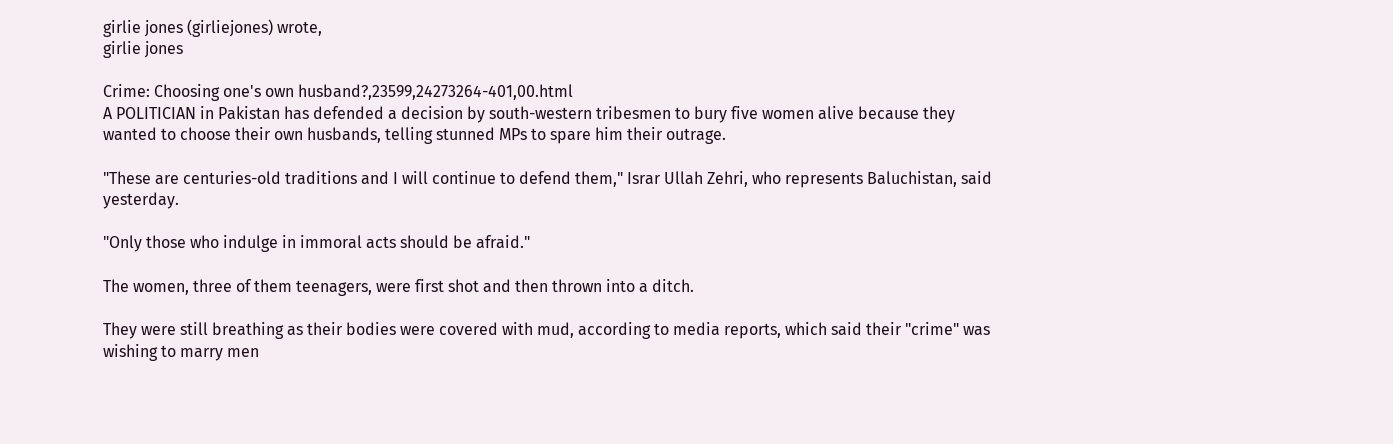girlie jones (girliejones) wrote,
girlie jones

Crime: Choosing one's own husband?,23599,24273264-401,00.html
A POLITICIAN in Pakistan has defended a decision by south-western tribesmen to bury five women alive because they wanted to choose their own husbands, telling stunned MPs to spare him their outrage.

"These are centuries-old traditions and I will continue to defend them," Israr Ullah Zehri, who represents Baluchistan, said yesterday.

"Only those who indulge in immoral acts should be afraid."

The women, three of them teenagers, were first shot and then thrown into a ditch.

They were still breathing as their bodies were covered with mud, according to media reports, which said their "crime" was wishing to marry men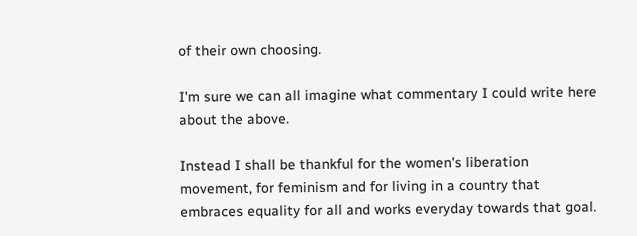of their own choosing.

I'm sure we can all imagine what commentary I could write here about the above.

Instead I shall be thankful for the women's liberation movement, for feminism and for living in a country that embraces equality for all and works everyday towards that goal.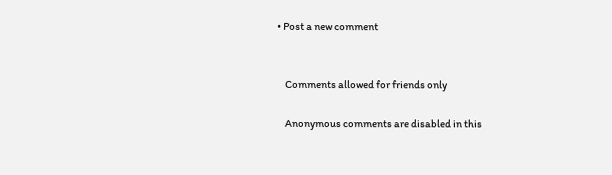• Post a new comment


    Comments allowed for friends only

    Anonymous comments are disabled in this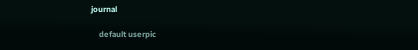journal

    default userpic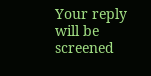Your reply will be screened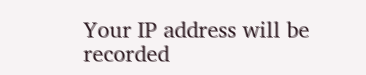Your IP address will be recorded